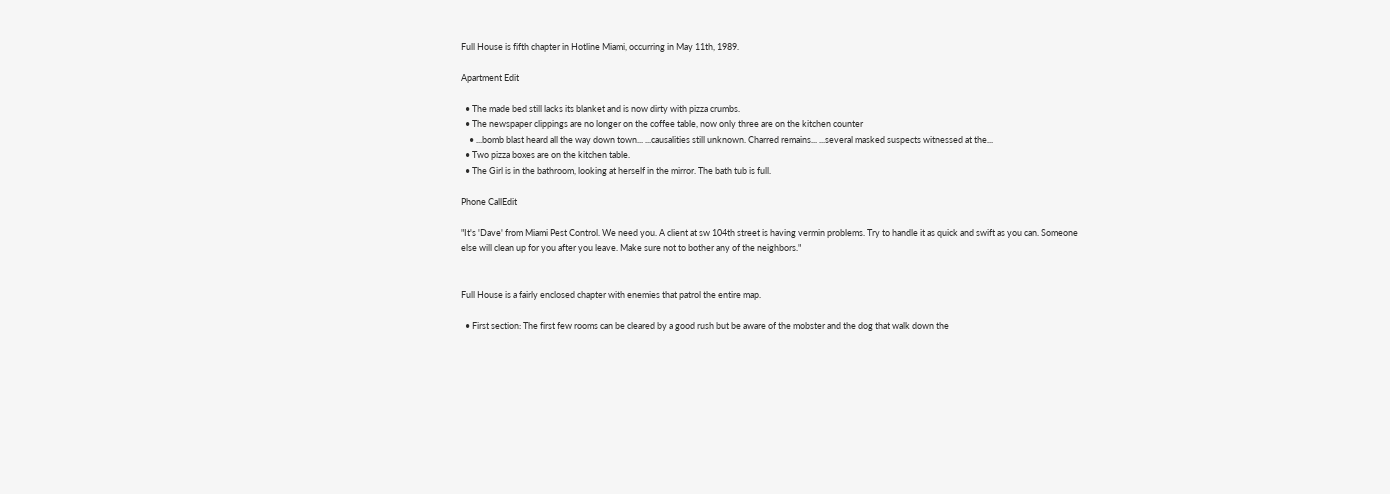Full House is fifth chapter in Hotline Miami, occurring in May 11th, 1989.

Apartment Edit

  • The made bed still lacks its blanket and is now dirty with pizza crumbs.
  • The newspaper clippings are no longer on the coffee table, now only three are on the kitchen counter
    • ...bomb blast heard all the way down town... ...causalities still unknown. Charred remains... ...several masked suspects witnessed at the...
  • Two pizza boxes are on the kitchen table.
  • The Girl is in the bathroom, looking at herself in the mirror. The bath tub is full.

Phone CallEdit

"It's 'Dave' from Miami Pest Control. We need you. A client at sw 104th street is having vermin problems. Try to handle it as quick and swift as you can. Someone else will clean up for you after you leave. Make sure not to bother any of the neighbors."


Full House is a fairly enclosed chapter with enemies that patrol the entire map.

  • First section: The first few rooms can be cleared by a good rush but be aware of the mobster and the dog that walk down the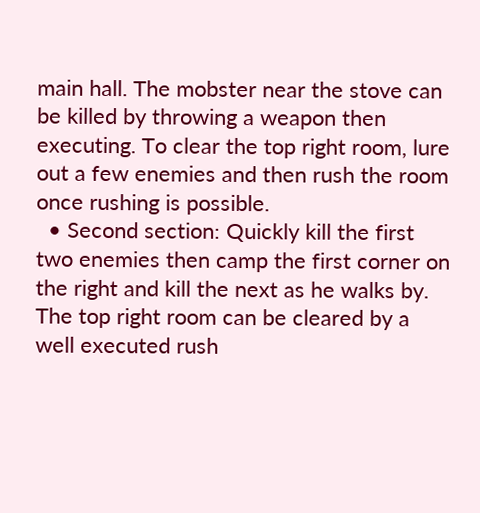main hall. The mobster near the stove can be killed by throwing a weapon then executing. To clear the top right room, lure out a few enemies and then rush the room once rushing is possible.
  • Second section: Quickly kill the first two enemies then camp the first corner on the right and kill the next as he walks by. The top right room can be cleared by a well executed rush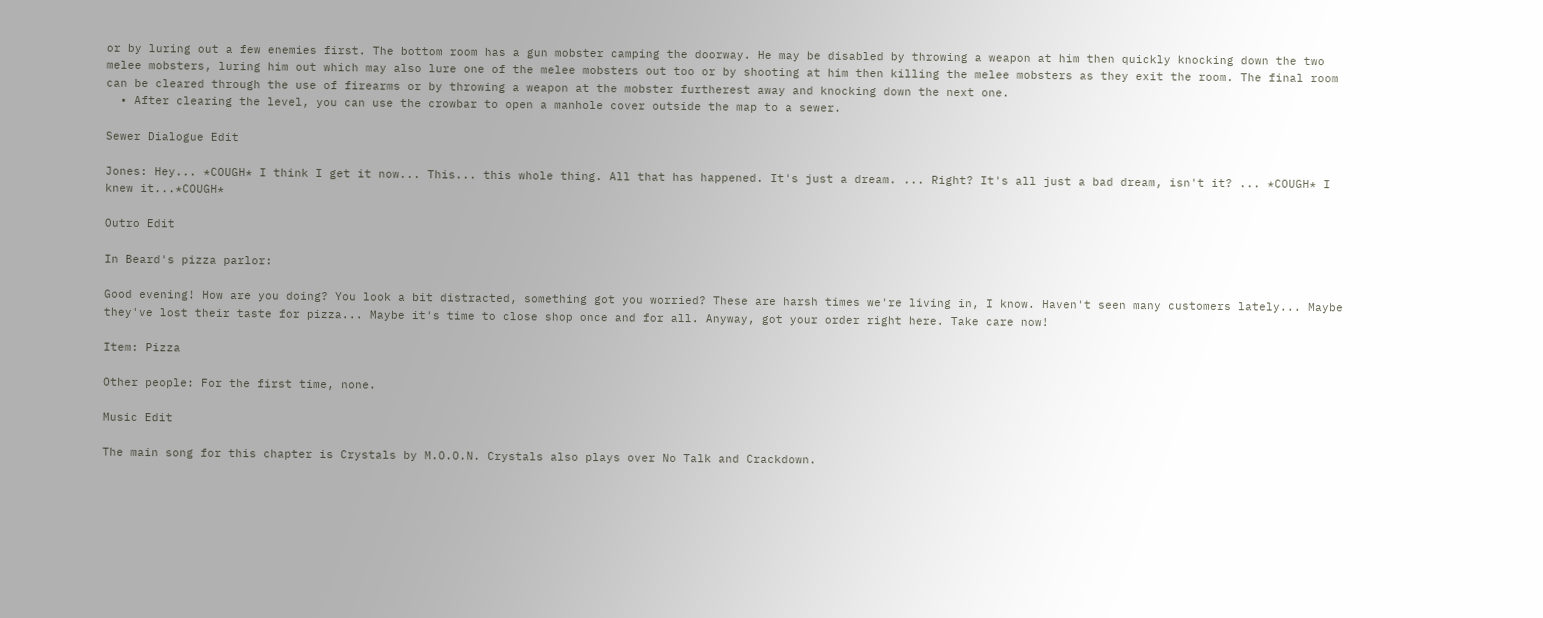or by luring out a few enemies first. The bottom room has a gun mobster camping the doorway. He may be disabled by throwing a weapon at him then quickly knocking down the two melee mobsters, luring him out which may also lure one of the melee mobsters out too or by shooting at him then killing the melee mobsters as they exit the room. The final room can be cleared through the use of firearms or by throwing a weapon at the mobster furtherest away and knocking down the next one.
  • After clearing the level, you can use the crowbar to open a manhole cover outside the map to a sewer.

Sewer Dialogue Edit

Jones: Hey... *COUGH* I think I get it now... This... this whole thing. All that has happened. It's just a dream. ... Right? It's all just a bad dream, isn't it? ... *COUGH* I knew it...*COUGH*

Outro Edit

In Beard's pizza parlor:

Good evening! How are you doing? You look a bit distracted, something got you worried? These are harsh times we're living in, I know. Haven't seen many customers lately... Maybe they've lost their taste for pizza... Maybe it's time to close shop once and for all. Anyway, got your order right here. Take care now!

Item: Pizza

Other people: For the first time, none.

Music Edit

The main song for this chapter is Crystals by M.O.O.N. Crystals also plays over No Talk and Crackdown.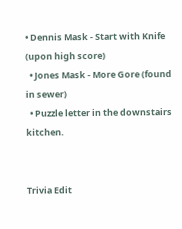• Dennis Mask - Start with Knife (upon high score)
  • Jones Mask - More Gore (found in sewer)
  • Puzzle letter in the downstairs kitchen.


Trivia Edit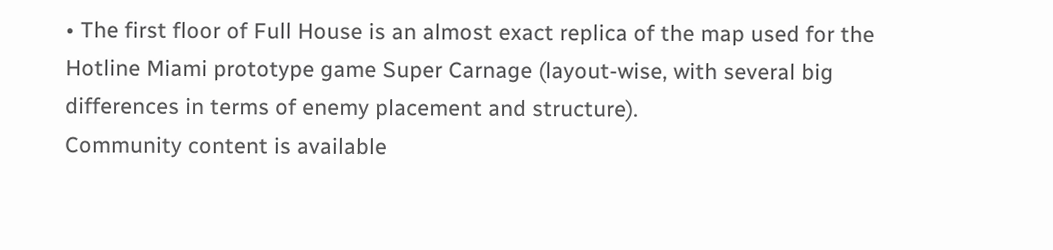• The first floor of Full House is an almost exact replica of the map used for the Hotline Miami prototype game Super Carnage (layout-wise, with several big differences in terms of enemy placement and structure).
Community content is available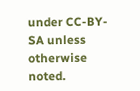under CC-BY-SA unless otherwise noted.